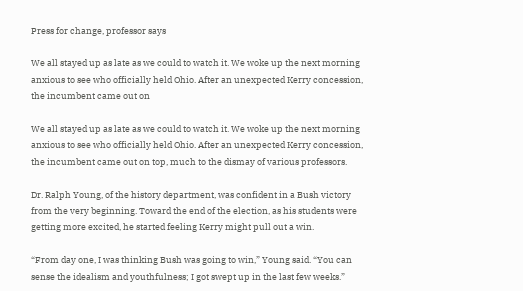Press for change, professor says

We all stayed up as late as we could to watch it. We woke up the next morning anxious to see who officially held Ohio. After an unexpected Kerry concession, the incumbent came out on

We all stayed up as late as we could to watch it. We woke up the next morning anxious to see who officially held Ohio. After an unexpected Kerry concession, the incumbent came out on top, much to the dismay of various professors.

Dr. Ralph Young, of the history department, was confident in a Bush victory from the very beginning. Toward the end of the election, as his students were getting more excited, he started feeling Kerry might pull out a win.

“From day one, I was thinking Bush was going to win,” Young said. “You can sense the idealism and youthfulness; I got swept up in the last few weeks.”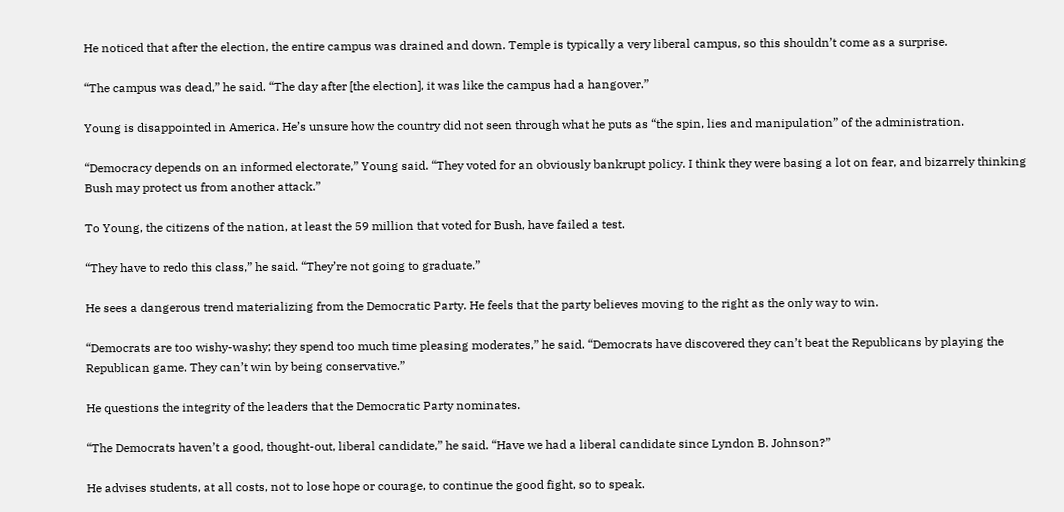He noticed that after the election, the entire campus was drained and down. Temple is typically a very liberal campus, so this shouldn’t come as a surprise.

“The campus was dead,” he said. “The day after [the election], it was like the campus had a hangover.”

Young is disappointed in America. He’s unsure how the country did not seen through what he puts as “the spin, lies and manipulation” of the administration.

“Democracy depends on an informed electorate,” Young said. “They voted for an obviously bankrupt policy. I think they were basing a lot on fear, and bizarrely thinking Bush may protect us from another attack.”

To Young, the citizens of the nation, at least the 59 million that voted for Bush, have failed a test.

“They have to redo this class,” he said. “They’re not going to graduate.”

He sees a dangerous trend materializing from the Democratic Party. He feels that the party believes moving to the right as the only way to win.

“Democrats are too wishy-washy; they spend too much time pleasing moderates,” he said. “Democrats have discovered they can’t beat the Republicans by playing the Republican game. They can’t win by being conservative.”

He questions the integrity of the leaders that the Democratic Party nominates.

“The Democrats haven’t a good, thought-out, liberal candidate,” he said. “Have we had a liberal candidate since Lyndon B. Johnson?”

He advises students, at all costs, not to lose hope or courage, to continue the good fight, so to speak.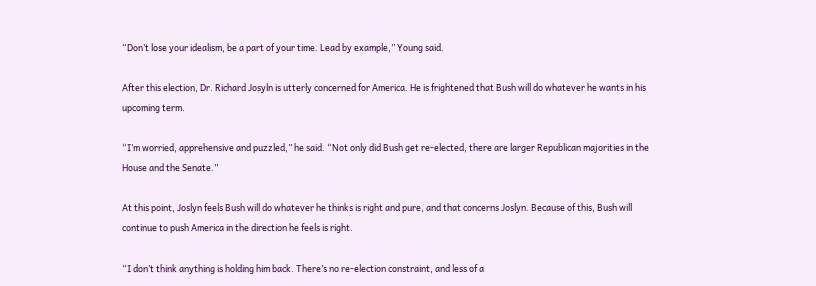“Don’t lose your idealism, be a part of your time. Lead by example,” Young said.

After this election, Dr. Richard Josyln is utterly concerned for America. He is frightened that Bush will do whatever he wants in his upcoming term.

“I’m worried, apprehensive and puzzled,” he said. “Not only did Bush get re-elected, there are larger Republican majorities in the House and the Senate.”

At this point, Joslyn feels Bush will do whatever he thinks is right and pure, and that concerns Joslyn. Because of this, Bush will continue to push America in the direction he feels is right.

“I don’t think anything is holding him back. There’s no re-election constraint, and less of a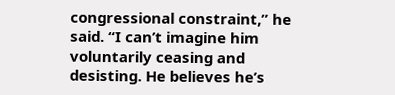congressional constraint,” he said. “I can’t imagine him voluntarily ceasing and desisting. He believes he’s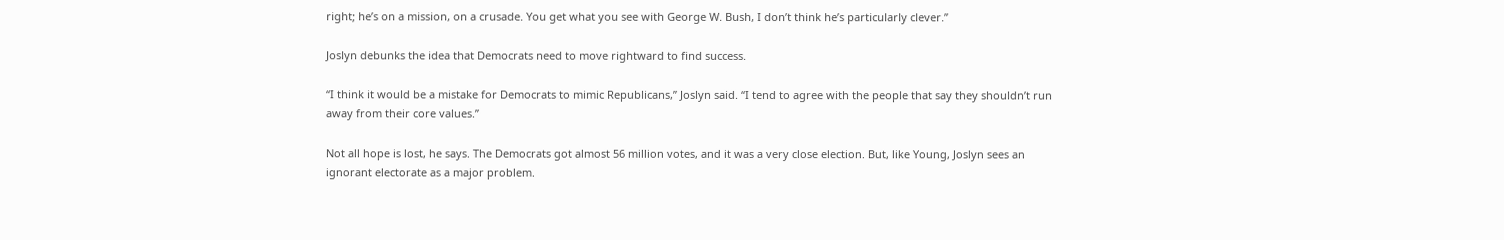right; he’s on a mission, on a crusade. You get what you see with George W. Bush, I don’t think he’s particularly clever.”

Joslyn debunks the idea that Democrats need to move rightward to find success.

“I think it would be a mistake for Democrats to mimic Republicans,” Joslyn said. “I tend to agree with the people that say they shouldn’t run away from their core values.”

Not all hope is lost, he says. The Democrats got almost 56 million votes, and it was a very close election. But, like Young, Joslyn sees an ignorant electorate as a major problem.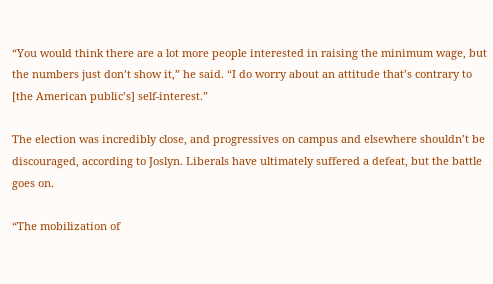“You would think there are a lot more people interested in raising the minimum wage, but the numbers just don’t show it,” he said. “I do worry about an attitude that’s contrary to [the American public’s] self-interest.”

The election was incredibly close, and progressives on campus and elsewhere shouldn’t be discouraged, according to Joslyn. Liberals have ultimately suffered a defeat, but the battle goes on.

“The mobilization of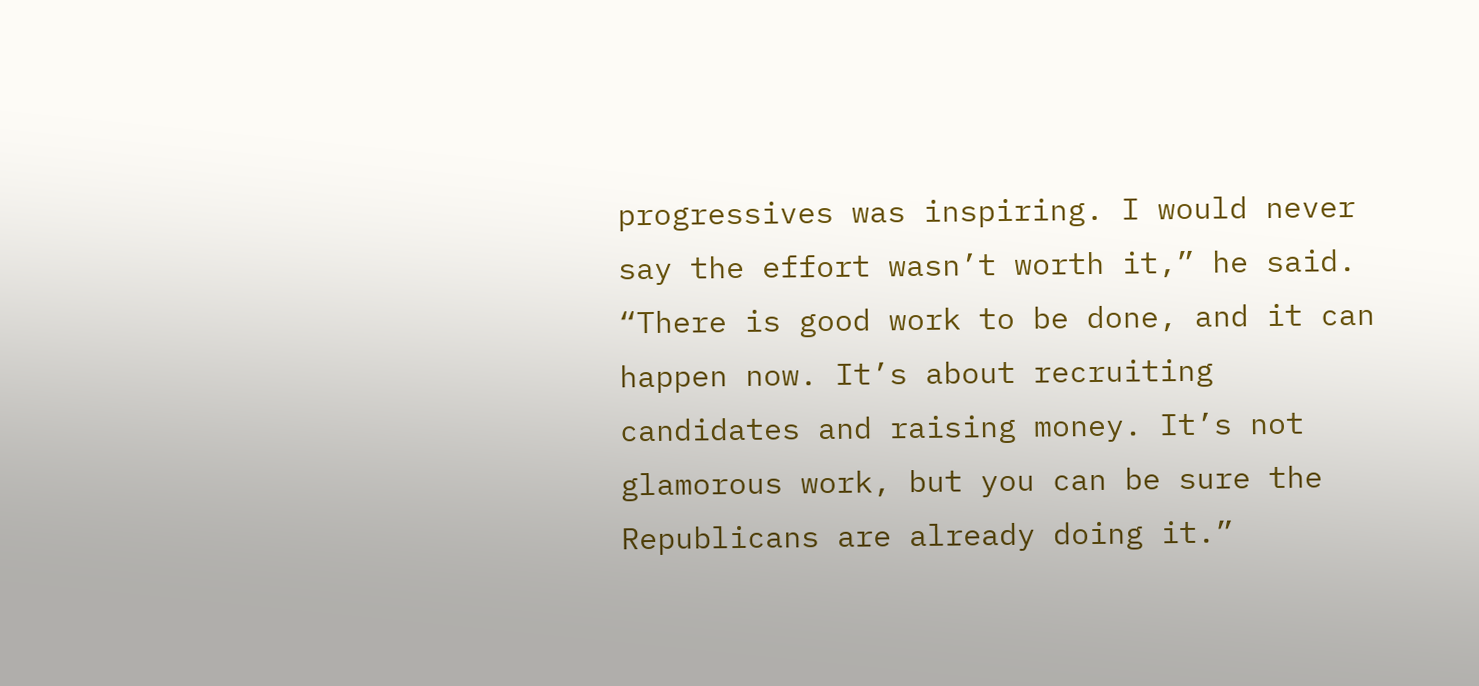progressives was inspiring. I would never say the effort wasn’t worth it,” he said. “There is good work to be done, and it can happen now. It’s about recruiting candidates and raising money. It’s not glamorous work, but you can be sure the Republicans are already doing it.”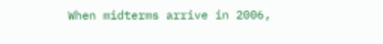When midterms arrive in 2006,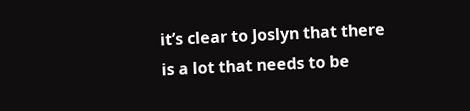it’s clear to Joslyn that there is a lot that needs to be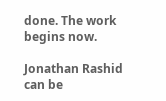done. The work begins now.

Jonathan Rashid can be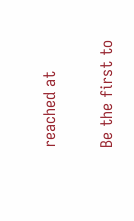reached at

Be the first to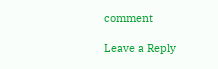comment

Leave a Reply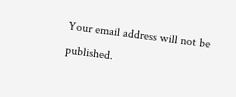Your email address will not be published.